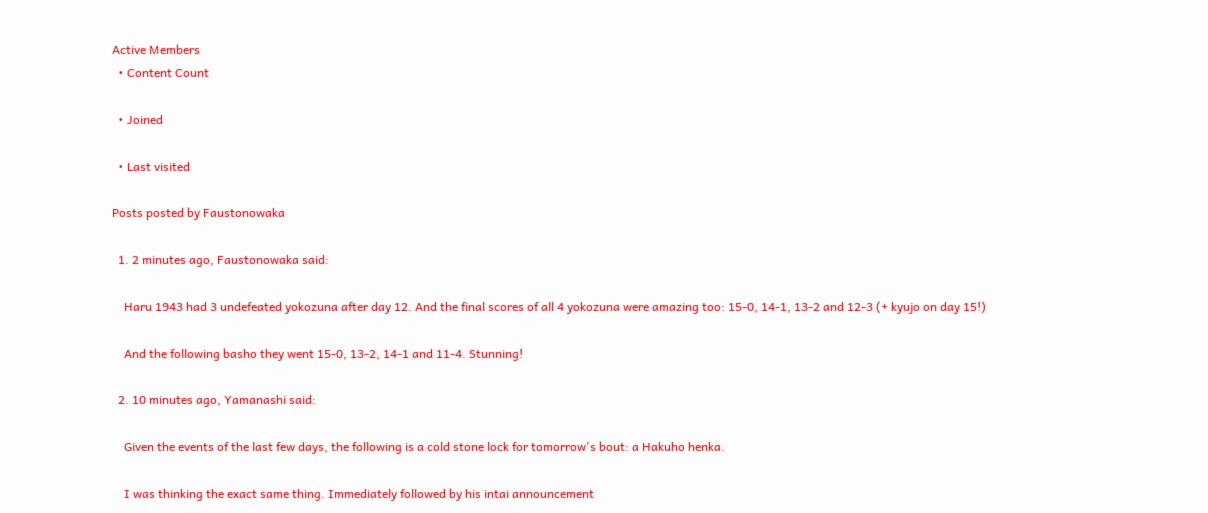Active Members
  • Content Count

  • Joined

  • Last visited

Posts posted by Faustonowaka

  1. 2 minutes ago, Faustonowaka said:

    Haru 1943 had 3 undefeated yokozuna after day 12. And the final scores of all 4 yokozuna were amazing too: 15-0, 14-1, 13-2 and 12-3 (+ kyujo on day 15!)

    And the following basho they went 15-0, 13-2, 14-1 and 11-4. Stunning!

  2. 10 minutes ago, Yamanashi said:

    Given the events of the last few days, the following is a cold stone lock for tomorrow's bout: a Hakuho henka.

    I was thinking the exact same thing. Immediately followed by his intai announcement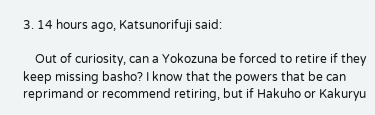3. 14 hours ago, Katsunorifuji said:

    Out of curiosity, can a Yokozuna be forced to retire if they keep missing basho? I know that the powers that be can reprimand or recommend retiring, but if Hakuho or Kakuryu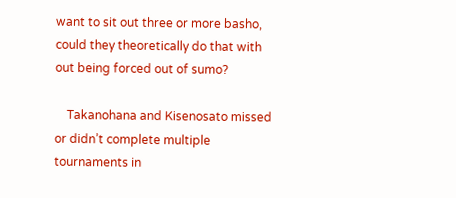want to sit out three or more basho, could they theoretically do that with out being forced out of sumo?

    Takanohana and Kisenosato missed or didn’t complete multiple tournaments in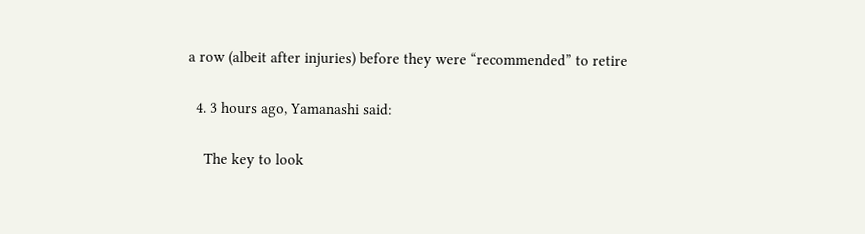a row (albeit after injuries) before they were “recommended” to retire

  4. 3 hours ago, Yamanashi said:

    The key to look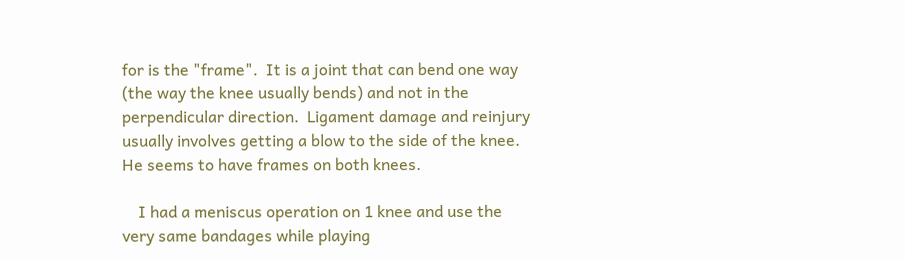for is the "frame".  It is a joint that can bend one way (the way the knee usually bends) and not in the perpendicular direction.  Ligament damage and reinjury usually involves getting a blow to the side of the knee.  He seems to have frames on both knees.

    I had a meniscus operation on 1 knee and use the very same bandages while playing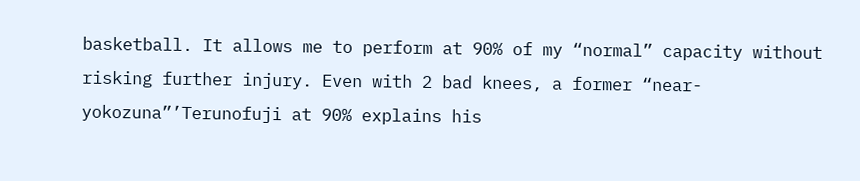basketball. It allows me to perform at 90% of my “normal” capacity without risking further injury. Even with 2 bad knees, a former “near-yokozuna”’Terunofuji at 90% explains his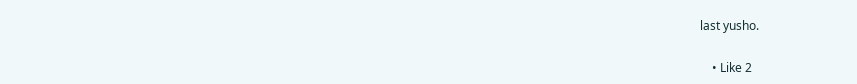last yusho.

    • Like 2